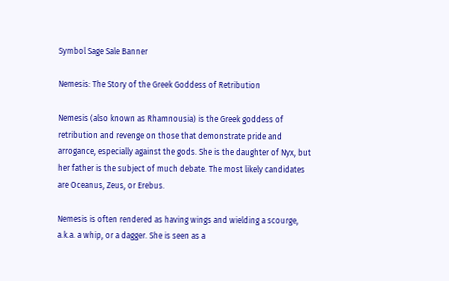Symbol Sage Sale Banner

Nemesis: The Story of the Greek Goddess of Retribution

Nemesis (also known as Rhamnousia) is the Greek goddess of retribution and revenge on those that demonstrate pride and arrogance, especially against the gods. She is the daughter of Nyx, but her father is the subject of much debate. The most likely candidates are Oceanus, Zeus, or Erebus.

Nemesis is often rendered as having wings and wielding a scourge, a.k.a. a whip, or a dagger. She is seen as a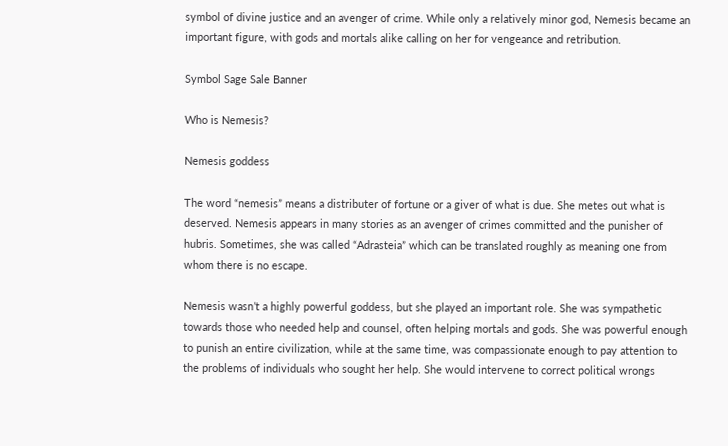symbol of divine justice and an avenger of crime. While only a relatively minor god, Nemesis became an important figure, with gods and mortals alike calling on her for vengeance and retribution.

Symbol Sage Sale Banner

Who is Nemesis?

Nemesis goddess

The word “nemesis” means a distributer of fortune or a giver of what is due. She metes out what is deserved. Nemesis appears in many stories as an avenger of crimes committed and the punisher of hubris. Sometimes, she was called “Adrasteia” which can be translated roughly as meaning one from whom there is no escape.

Nemesis wasn’t a highly powerful goddess, but she played an important role. She was sympathetic towards those who needed help and counsel, often helping mortals and gods. She was powerful enough to punish an entire civilization, while at the same time, was compassionate enough to pay attention to the problems of individuals who sought her help. She would intervene to correct political wrongs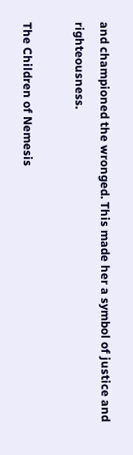and championed the wronged. This made her a symbol of justice and righteousness.

The Children of Nemesis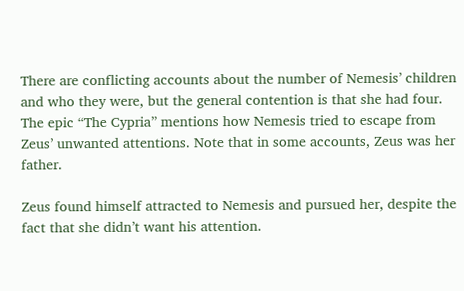There are conflicting accounts about the number of Nemesis’ children and who they were, but the general contention is that she had four. The epic “The Cypria” mentions how Nemesis tried to escape from Zeus’ unwanted attentions. Note that in some accounts, Zeus was her father.

Zeus found himself attracted to Nemesis and pursued her, despite the fact that she didn’t want his attention.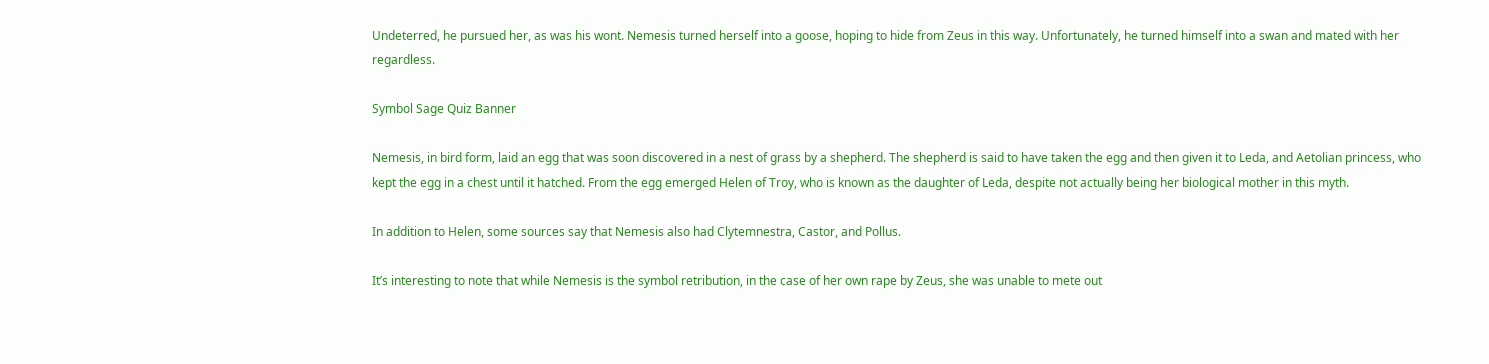Undeterred, he pursued her, as was his wont. Nemesis turned herself into a goose, hoping to hide from Zeus in this way. Unfortunately, he turned himself into a swan and mated with her regardless.

Symbol Sage Quiz Banner

Nemesis, in bird form, laid an egg that was soon discovered in a nest of grass by a shepherd. The shepherd is said to have taken the egg and then given it to Leda, and Aetolian princess, who kept the egg in a chest until it hatched. From the egg emerged Helen of Troy, who is known as the daughter of Leda, despite not actually being her biological mother in this myth.

In addition to Helen, some sources say that Nemesis also had Clytemnestra, Castor, and Pollus.

It’s interesting to note that while Nemesis is the symbol retribution, in the case of her own rape by Zeus, she was unable to mete out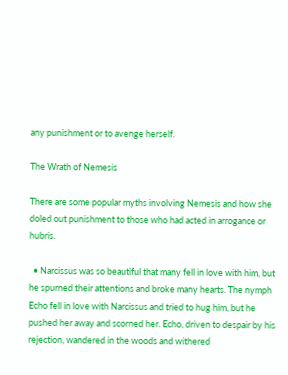any punishment or to avenge herself.

The Wrath of Nemesis

There are some popular myths involving Nemesis and how she doled out punishment to those who had acted in arrogance or hubris.

  • Narcissus was so beautiful that many fell in love with him, but he spurned their attentions and broke many hearts. The nymph Echo fell in love with Narcissus and tried to hug him, but he pushed her away and scorned her. Echo, driven to despair by his rejection, wandered in the woods and withered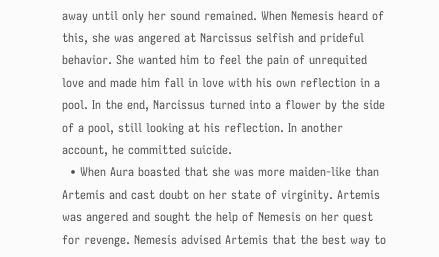away until only her sound remained. When Nemesis heard of this, she was angered at Narcissus selfish and prideful behavior. She wanted him to feel the pain of unrequited love and made him fall in love with his own reflection in a pool. In the end, Narcissus turned into a flower by the side of a pool, still looking at his reflection. In another account, he committed suicide.
  • When Aura boasted that she was more maiden-like than Artemis and cast doubt on her state of virginity. Artemis was angered and sought the help of Nemesis on her quest for revenge. Nemesis advised Artemis that the best way to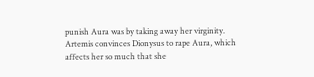punish Aura was by taking away her virginity. Artemis convinces Dionysus to rape Aura, which affects her so much that she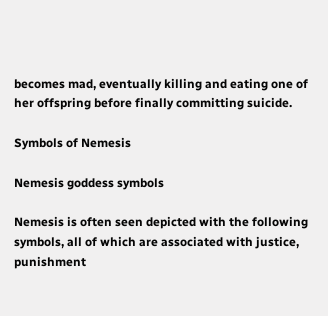becomes mad, eventually killing and eating one of her offspring before finally committing suicide.

Symbols of Nemesis

Nemesis goddess symbols

Nemesis is often seen depicted with the following symbols, all of which are associated with justice, punishment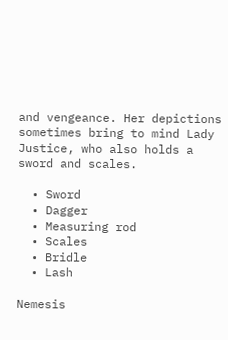and vengeance. Her depictions sometimes bring to mind Lady Justice, who also holds a sword and scales.

  • Sword
  • Dagger
  • Measuring rod
  • Scales
  • Bridle
  • Lash

Nemesis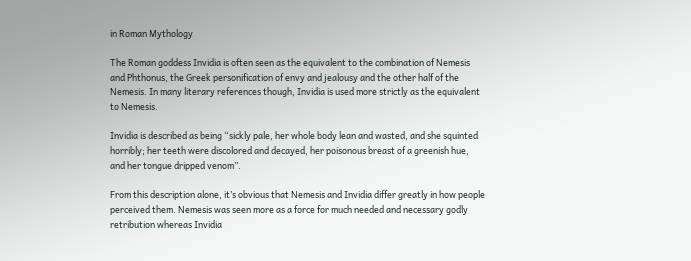in Roman Mythology

The Roman goddess Invidia is often seen as the equivalent to the combination of Nemesis and Phthonus, the Greek personification of envy and jealousy and the other half of the Nemesis. In many literary references though, Invidia is used more strictly as the equivalent to Nemesis.

Invidia is described as being “sickly pale, her whole body lean and wasted, and she squinted horribly; her teeth were discolored and decayed, her poisonous breast of a greenish hue, and her tongue dripped venom”.

From this description alone, it’s obvious that Nemesis and Invidia differ greatly in how people perceived them. Nemesis was seen more as a force for much needed and necessary godly retribution whereas Invidia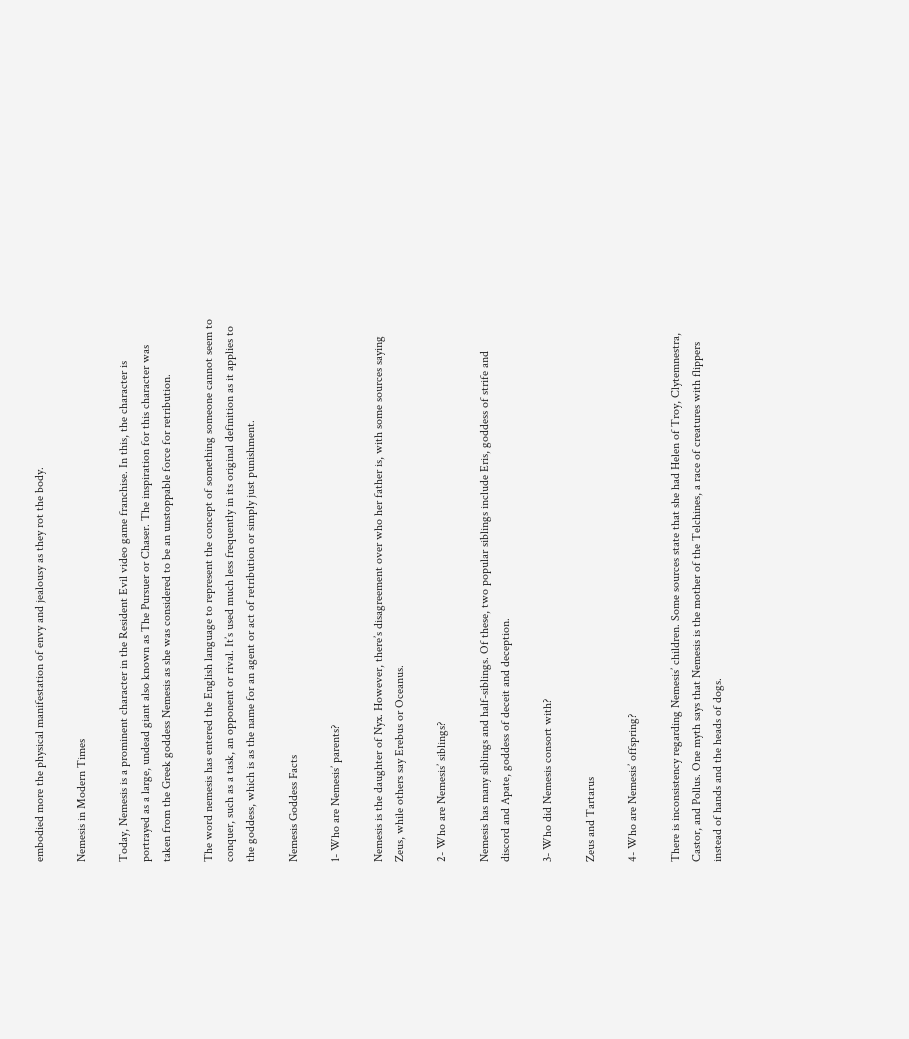embodied more the physical manifestation of envy and jealousy as they rot the body.

Nemesis in Modern Times

Today, Nemesis is a prominent character in the Resident Evil video game franchise. In this, the character is portrayed as a large, undead giant also known as The Pursuer or Chaser. The inspiration for this character was taken from the Greek goddess Nemesis as she was considered to be an unstoppable force for retribution.

The word nemesis has entered the English language to represent the concept of something someone cannot seem to conquer, such as a task, an opponent or rival. It’s used much less frequently in its original definition as it applies to the goddess, which is as the name for an agent or act of retribution or simply just punishment.

Nemesis Goddess Facts

1- Who are Nemesis’ parents?

Nemesis is the daughter of Nyx. However, there’s disagreement over who her father is, with some sources saying Zeus, while others say Erebus or Oceanus.

2- Who are Nemesis’ siblings?

Nemesis has many siblings and half-siblings. Of these, two popular siblings include Eris, goddess of strife and discord and Apate, goddess of deceit and deception.

3- Who did Nemesis consort with?

Zeus and Tartarus

4- Who are Nemesis’ offspring?

There is inconsistency regarding Nemesis’ children. Some sources state that she had Helen of Troy, Clytemnestra, Castor, and Pollus. One myth says that Nemesis is the mother of the Telchines, a race of creatures with flippers instead of hands and the heads of dogs.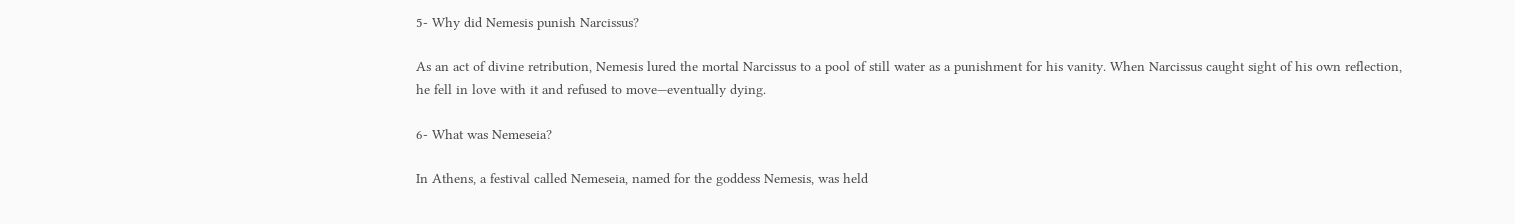5- Why did Nemesis punish Narcissus?

As an act of divine retribution, Nemesis lured the mortal Narcissus to a pool of still water as a punishment for his vanity. When Narcissus caught sight of his own reflection, he fell in love with it and refused to move—eventually dying.

6- What was Nemeseia?

In Athens, a festival called Nemeseia, named for the goddess Nemesis, was held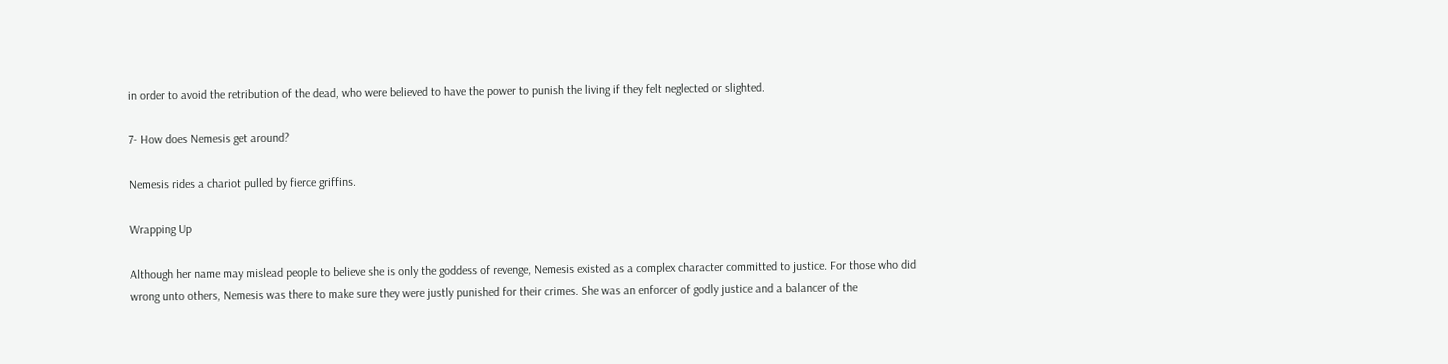in order to avoid the retribution of the dead, who were believed to have the power to punish the living if they felt neglected or slighted.

7- How does Nemesis get around?

Nemesis rides a chariot pulled by fierce griffins.

Wrapping Up

Although her name may mislead people to believe she is only the goddess of revenge, Nemesis existed as a complex character committed to justice. For those who did wrong unto others, Nemesis was there to make sure they were justly punished for their crimes. She was an enforcer of godly justice and a balancer of the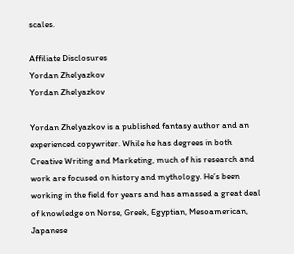scales.

Affiliate Disclosures
Yordan Zhelyazkov
Yordan Zhelyazkov

Yordan Zhelyazkov is a published fantasy author and an experienced copywriter. While he has degrees in both Creative Writing and Marketing, much of his research and work are focused on history and mythology. He’s been working in the field for years and has amassed a great deal of knowledge on Norse, Greek, Egyptian, Mesoamerican, Japanese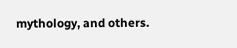mythology, and others.